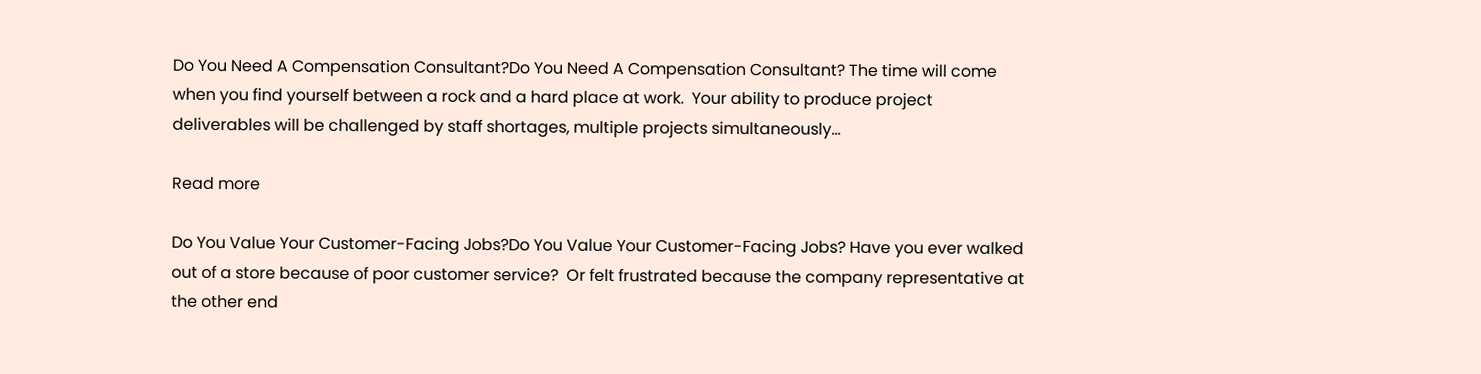Do You Need A Compensation Consultant?Do You Need A Compensation Consultant? The time will come when you find yourself between a rock and a hard place at work.  Your ability to produce project deliverables will be challenged by staff shortages, multiple projects simultaneously...

Read more

Do You Value Your Customer-Facing Jobs?Do You Value Your Customer-Facing Jobs? Have you ever walked out of a store because of poor customer service?  Or felt frustrated because the company representative at the other end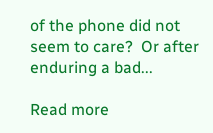of the phone did not seem to care?  Or after enduring a bad...

Read more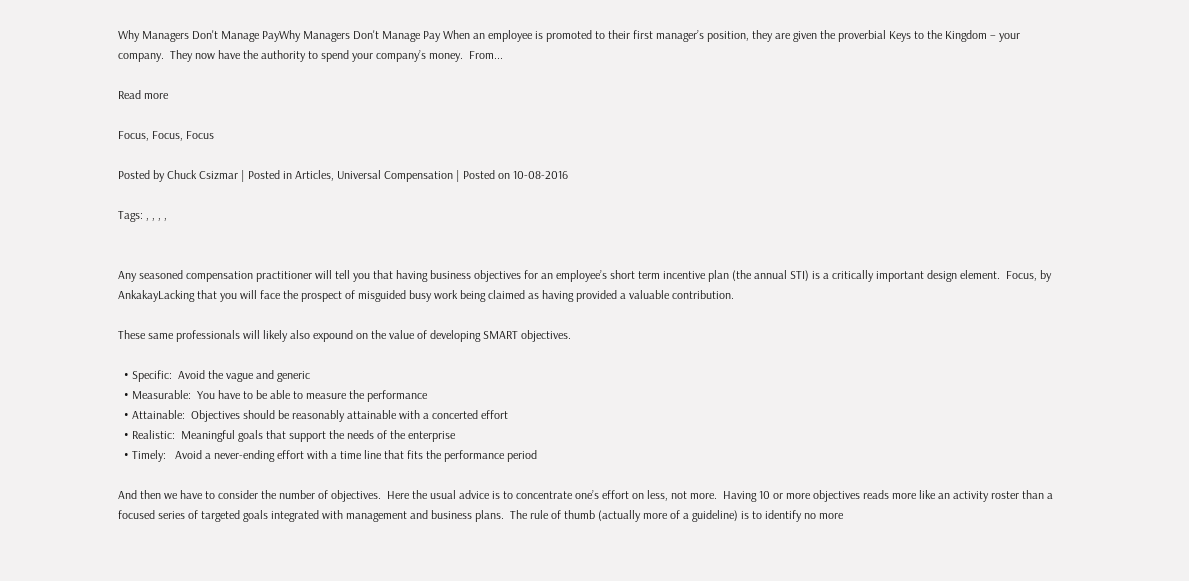Why Managers Don't Manage PayWhy Managers Don't Manage Pay When an employee is promoted to their first manager’s position, they are given the proverbial Keys to the Kingdom – your company.  They now have the authority to spend your company’s money.  From...

Read more

Focus, Focus, Focus

Posted by Chuck Csizmar | Posted in Articles, Universal Compensation | Posted on 10-08-2016

Tags: , , , ,


Any seasoned compensation practitioner will tell you that having business objectives for an employee’s short term incentive plan (the annual STI) is a critically important design element.  Focus, by AnkakayLacking that you will face the prospect of misguided busy work being claimed as having provided a valuable contribution.

These same professionals will likely also expound on the value of developing SMART objectives.

  • Specific:  Avoid the vague and generic
  • Measurable:  You have to be able to measure the performance
  • Attainable:  Objectives should be reasonably attainable with a concerted effort
  • Realistic:  Meaningful goals that support the needs of the enterprise
  • Timely:   Avoid a never-ending effort with a time line that fits the performance period

And then we have to consider the number of objectives.  Here the usual advice is to concentrate one’s effort on less, not more.  Having 10 or more objectives reads more like an activity roster than a focused series of targeted goals integrated with management and business plans.  The rule of thumb (actually more of a guideline) is to identify no more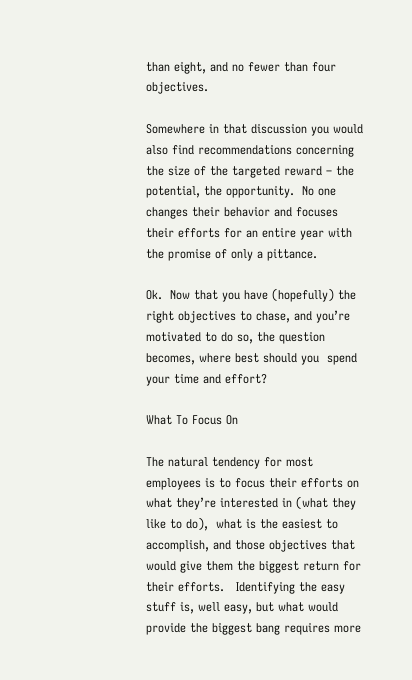than eight, and no fewer than four objectives.

Somewhere in that discussion you would also find recommendations concerning the size of the targeted reward – the potential, the opportunity.  No one changes their behavior and focuses their efforts for an entire year with the promise of only a pittance.

Ok.  Now that you have (hopefully) the right objectives to chase, and you’re motivated to do so, the question becomes, where best should you  spend your time and effort?

What To Focus On

The natural tendency for most employees is to focus their efforts on what they’re interested in (what they like to do),  what is the easiest to accomplish, and those objectives that would give them the biggest return for their efforts.   Identifying the easy stuff is, well easy, but what would provide the biggest bang requires more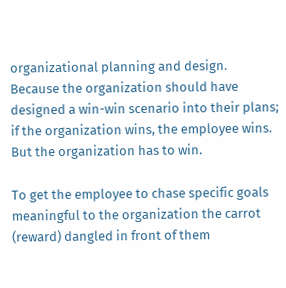organizational planning and design.  Because the organization should have designed a win-win scenario into their plans; if the organization wins, the employee wins.  But the organization has to win.

To get the employee to chase specific goals meaningful to the organization the carrot (reward) dangled in front of them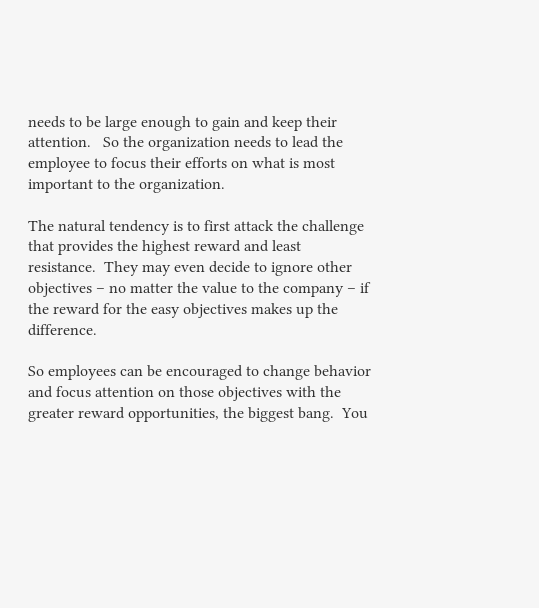needs to be large enough to gain and keep their attention.   So the organization needs to lead the employee to focus their efforts on what is most important to the organization.

The natural tendency is to first attack the challenge that provides the highest reward and least resistance.  They may even decide to ignore other objectives – no matter the value to the company – if the reward for the easy objectives makes up the difference.

So employees can be encouraged to change behavior and focus attention on those objectives with the greater reward opportunities, the biggest bang.  You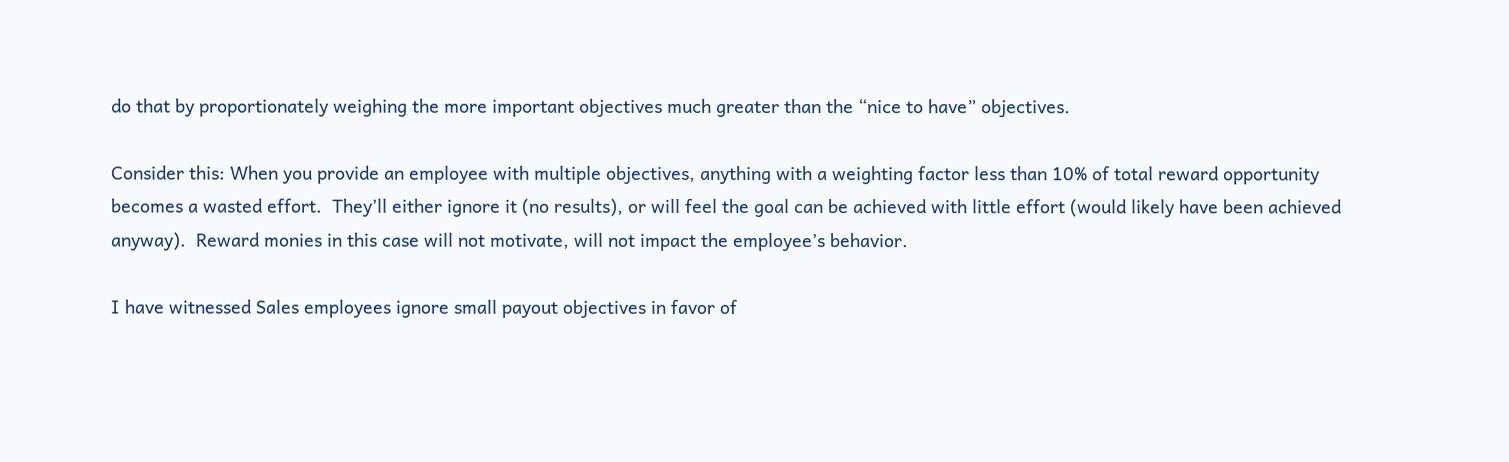do that by proportionately weighing the more important objectives much greater than the “nice to have” objectives.

Consider this: When you provide an employee with multiple objectives, anything with a weighting factor less than 10% of total reward opportunity becomes a wasted effort.  They’ll either ignore it (no results), or will feel the goal can be achieved with little effort (would likely have been achieved anyway).  Reward monies in this case will not motivate, will not impact the employee’s behavior.

I have witnessed Sales employees ignore small payout objectives in favor of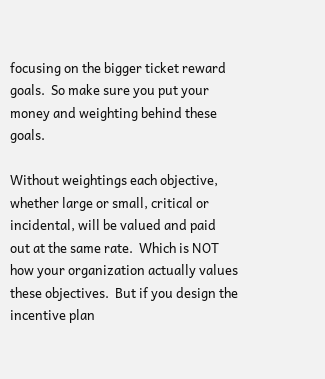focusing on the bigger ticket reward goals.  So make sure you put your money and weighting behind these goals.

Without weightings each objective, whether large or small, critical or incidental, will be valued and paid out at the same rate.  Which is NOT how your organization actually values these objectives.  But if you design the incentive plan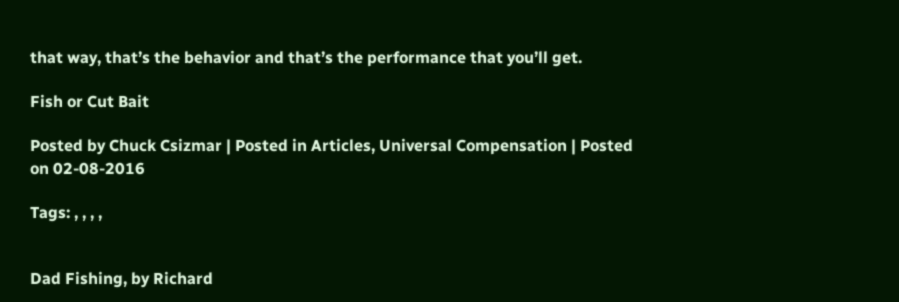that way, that’s the behavior and that’s the performance that you’ll get.

Fish or Cut Bait

Posted by Chuck Csizmar | Posted in Articles, Universal Compensation | Posted on 02-08-2016

Tags: , , , ,


Dad Fishing, by Richard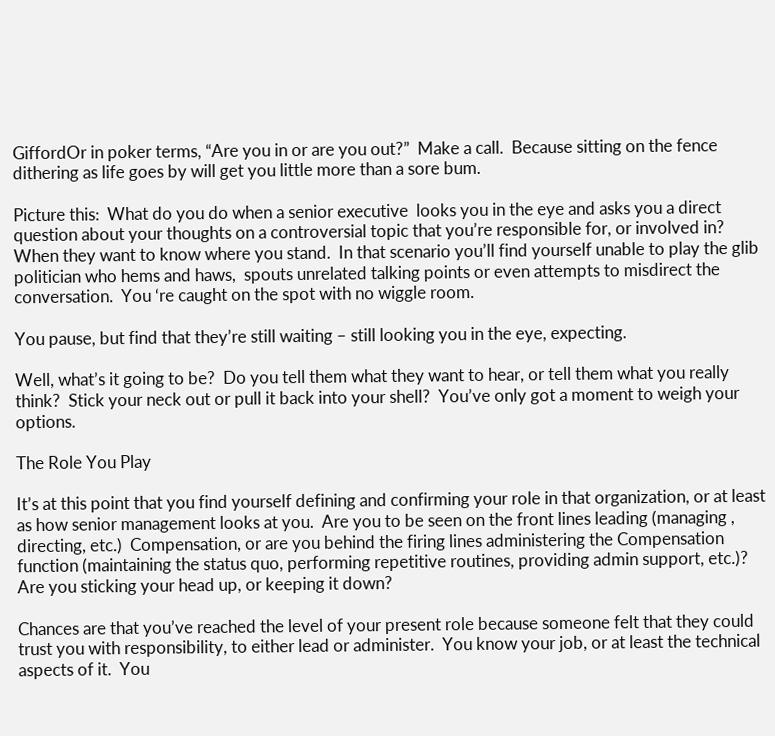GiffordOr in poker terms, “Are you in or are you out?”  Make a call.  Because sitting on the fence dithering as life goes by will get you little more than a sore bum.

Picture this:  What do you do when a senior executive  looks you in the eye and asks you a direct question about your thoughts on a controversial topic that you’re responsible for, or involved in?  When they want to know where you stand.  In that scenario you’ll find yourself unable to play the glib politician who hems and haws,  spouts unrelated talking points or even attempts to misdirect the conversation.  You ‘re caught on the spot with no wiggle room.

You pause, but find that they’re still waiting – still looking you in the eye, expecting.

Well, what’s it going to be?  Do you tell them what they want to hear, or tell them what you really think?  Stick your neck out or pull it back into your shell?  You’ve only got a moment to weigh your options.

The Role You Play

It’s at this point that you find yourself defining and confirming your role in that organization, or at least as how senior management looks at you.  Are you to be seen on the front lines leading (managing , directing, etc.)  Compensation, or are you behind the firing lines administering the Compensation function (maintaining the status quo, performing repetitive routines, providing admin support, etc.)?  Are you sticking your head up, or keeping it down?

Chances are that you’ve reached the level of your present role because someone felt that they could trust you with responsibility, to either lead or administer.  You know your job, or at least the technical aspects of it.  You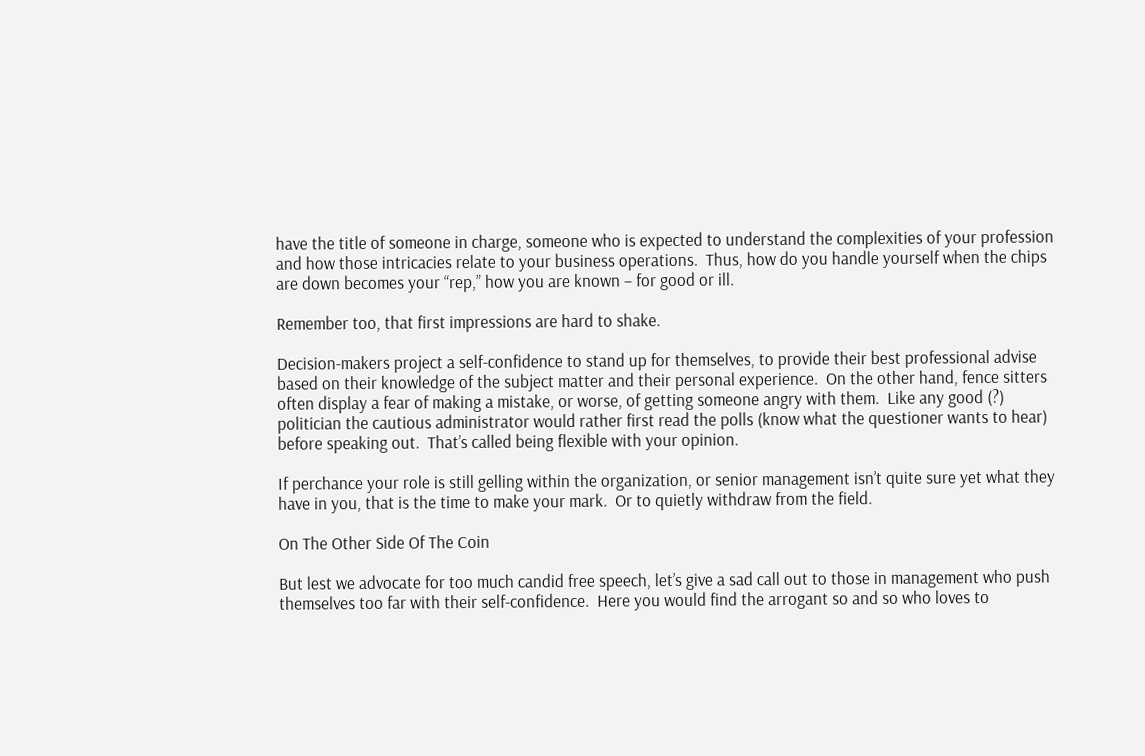have the title of someone in charge, someone who is expected to understand the complexities of your profession and how those intricacies relate to your business operations.  Thus, how do you handle yourself when the chips are down becomes your “rep,” how you are known – for good or ill.

Remember too, that first impressions are hard to shake.

Decision-makers project a self-confidence to stand up for themselves, to provide their best professional advise based on their knowledge of the subject matter and their personal experience.  On the other hand, fence sitters often display a fear of making a mistake, or worse, of getting someone angry with them.  Like any good (?) politician the cautious administrator would rather first read the polls (know what the questioner wants to hear) before speaking out.  That’s called being flexible with your opinion.

If perchance your role is still gelling within the organization, or senior management isn’t quite sure yet what they have in you, that is the time to make your mark.  Or to quietly withdraw from the field.

On The Other Side Of The Coin

But lest we advocate for too much candid free speech, let’s give a sad call out to those in management who push themselves too far with their self-confidence.  Here you would find the arrogant so and so who loves to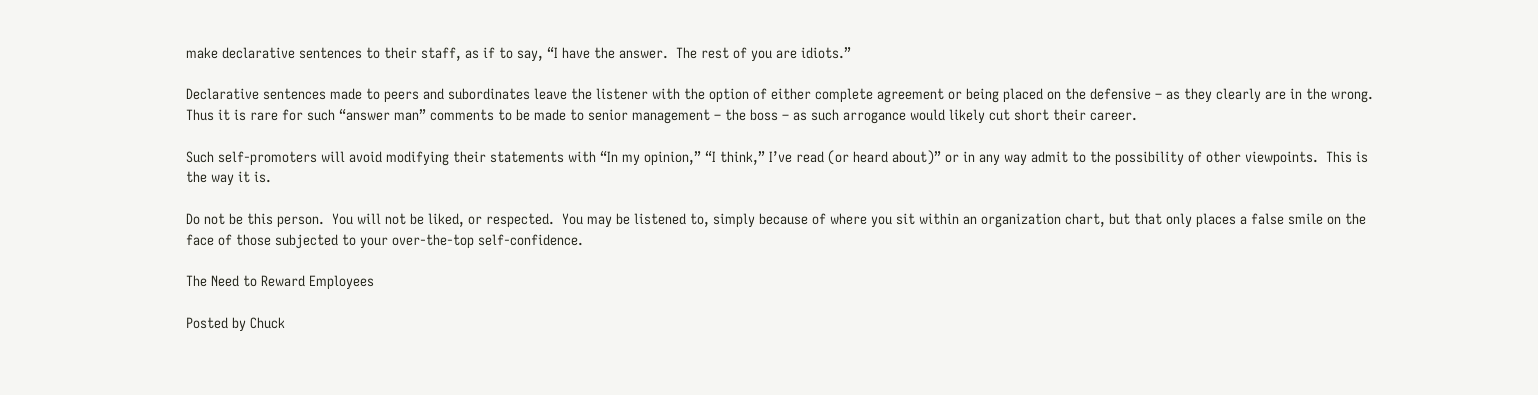make declarative sentences to their staff, as if to say, “I have the answer.  The rest of you are idiots.”

Declarative sentences made to peers and subordinates leave the listener with the option of either complete agreement or being placed on the defensive – as they clearly are in the wrong.  Thus it is rare for such “answer man” comments to be made to senior management – the boss – as such arrogance would likely cut short their career.

Such self-promoters will avoid modifying their statements with “In my opinion,” “I think,” I’ve read (or heard about)” or in any way admit to the possibility of other viewpoints.  This is the way it is.

Do not be this person.  You will not be liked, or respected.  You may be listened to, simply because of where you sit within an organization chart, but that only places a false smile on the face of those subjected to your over-the-top self-confidence.

The Need to Reward Employees

Posted by Chuck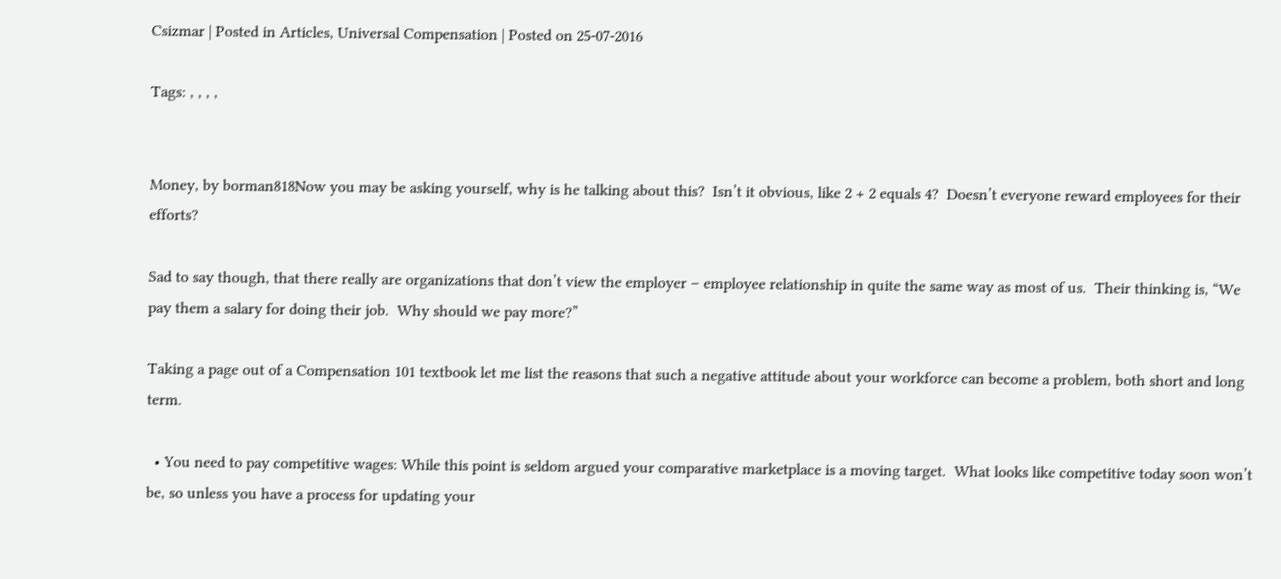Csizmar | Posted in Articles, Universal Compensation | Posted on 25-07-2016

Tags: , , , ,


Money, by borman818Now you may be asking yourself, why is he talking about this?  Isn’t it obvious, like 2 + 2 equals 4?  Doesn’t everyone reward employees for their efforts?

Sad to say though, that there really are organizations that don’t view the employer – employee relationship in quite the same way as most of us.  Their thinking is, “We pay them a salary for doing their job.  Why should we pay more?”

Taking a page out of a Compensation 101 textbook let me list the reasons that such a negative attitude about your workforce can become a problem, both short and long term.

  • You need to pay competitive wages: While this point is seldom argued your comparative marketplace is a moving target.  What looks like competitive today soon won’t be, so unless you have a process for updating your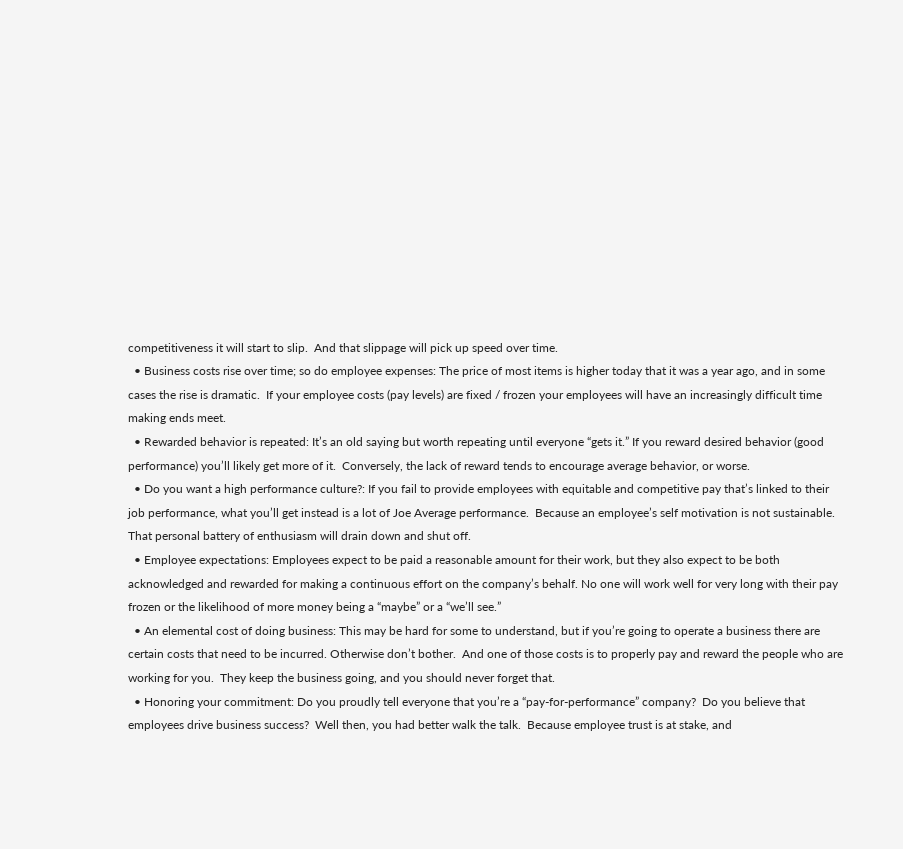competitiveness it will start to slip.  And that slippage will pick up speed over time.
  • Business costs rise over time; so do employee expenses: The price of most items is higher today that it was a year ago, and in some cases the rise is dramatic.  If your employee costs (pay levels) are fixed / frozen your employees will have an increasingly difficult time making ends meet.
  • Rewarded behavior is repeated: It’s an old saying but worth repeating until everyone “gets it.” If you reward desired behavior (good performance) you’ll likely get more of it.  Conversely, the lack of reward tends to encourage average behavior, or worse.
  • Do you want a high performance culture?: If you fail to provide employees with equitable and competitive pay that’s linked to their job performance, what you’ll get instead is a lot of Joe Average performance.  Because an employee’s self motivation is not sustainable.  That personal battery of enthusiasm will drain down and shut off.
  • Employee expectations: Employees expect to be paid a reasonable amount for their work, but they also expect to be both acknowledged and rewarded for making a continuous effort on the company’s behalf. No one will work well for very long with their pay frozen or the likelihood of more money being a “maybe” or a “we’ll see.”
  • An elemental cost of doing business: This may be hard for some to understand, but if you’re going to operate a business there are certain costs that need to be incurred. Otherwise don’t bother.  And one of those costs is to properly pay and reward the people who are working for you.  They keep the business going, and you should never forget that.
  • Honoring your commitment: Do you proudly tell everyone that you’re a “pay-for-performance” company?  Do you believe that employees drive business success?  Well then, you had better walk the talk.  Because employee trust is at stake, and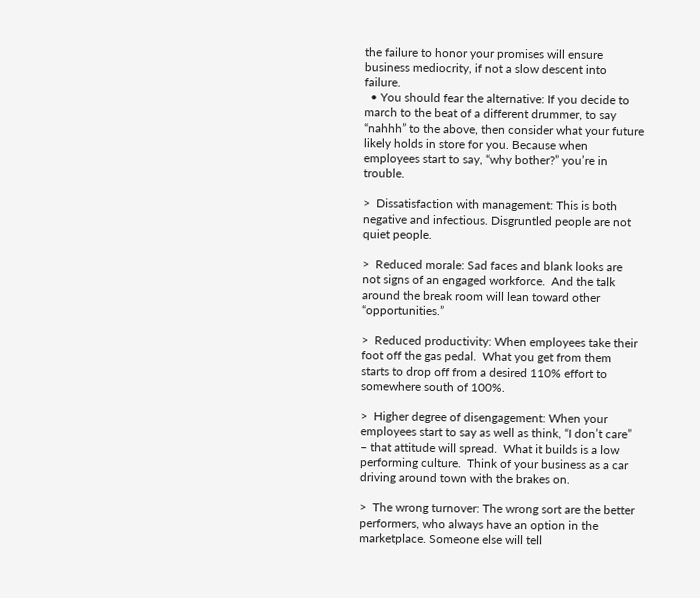the failure to honor your promises will ensure business mediocrity, if not a slow descent into failure.
  • You should fear the alternative: If you decide to march to the beat of a different drummer, to say “nahhh” to the above, then consider what your future likely holds in store for you. Because when employees start to say, “why bother?” you’re in trouble.

>  Dissatisfaction with management: This is both negative and infectious. Disgruntled people are not quiet people.

>  Reduced morale: Sad faces and blank looks are not signs of an engaged workforce.  And the talk around the break room will lean toward other “opportunities.”

>  Reduced productivity: When employees take their foot off the gas pedal.  What you get from them starts to drop off from a desired 110% effort to somewhere south of 100%.

>  Higher degree of disengagement: When your employees start to say as well as think, “I don’t care” – that attitude will spread.  What it builds is a low performing culture.  Think of your business as a car driving around town with the brakes on.

>  The wrong turnover: The wrong sort are the better performers, who always have an option in the marketplace. Someone else will tell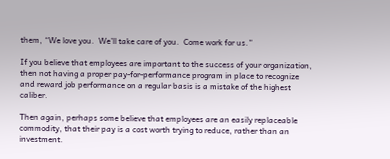them, “We love you.  We’ll take care of you.  Come work for us.”

If you believe that employees are important to the success of your organization, then not having a proper pay-for-performance program in place to recognize and reward job performance on a regular basis is a mistake of the highest caliber.

Then again, perhaps some believe that employees are an easily replaceable commodity, that their pay is a cost worth trying to reduce, rather than an investment.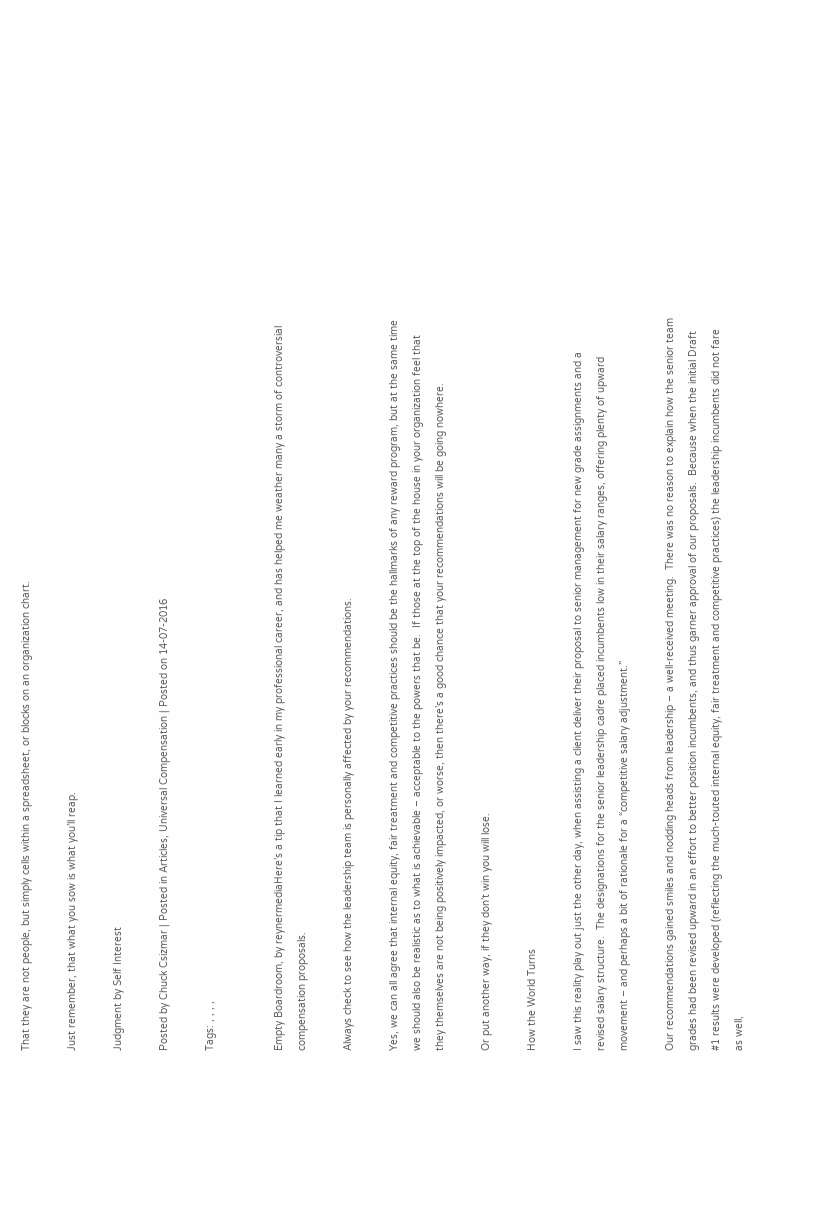That they are not people, but simply cells within a spreadsheet, or blocks on an organization chart.

Just remember, that what you sow is what you’ll reap.

Judgment by Self Interest

Posted by Chuck Csizmar | Posted in Articles, Universal Compensation | Posted on 14-07-2016

Tags: , , , ,


Empty Boardroom, by reynermediaHere’s a tip that I learned early in my professional career, and has helped me weather many a storm of controversial compensation proposals.

Always check to see how the leadership team is personally affected by your recommendations.

Yes, we can all agree that internal equity, fair treatment and competitive practices should be the hallmarks of any reward program, but at the same time we should also be realistic as to what is achievable – acceptable to the powers that be.  If those at the top of the house in your organization feel that they themselves are not being positively impacted, or worse, then there’s a good chance that your recommendations will be going nowhere.

Or put another way, if they don’t win you will lose.

How the World Turns

I saw this reality play out just the other day, when assisting a client deliver their proposal to senior management for new grade assignments and a revised salary structure.  The designations for the senior leadership cadre placed incumbents low in their salary ranges, offering plenty of upward movement – and perhaps a bit of rationale for a “competitive salary adjustment.”

Our recommendations gained smiles and nodding heads from leadership – a well-received meeting.  There was no reason to explain how the senior team grades had been revised upward in an effort to better position incumbents, and thus garner approval of our proposals.  Because when the initial Draft #1 results were developed (reflecting the much-touted internal equity, fair treatment and competitive practices) the leadership incumbents did not fare as well,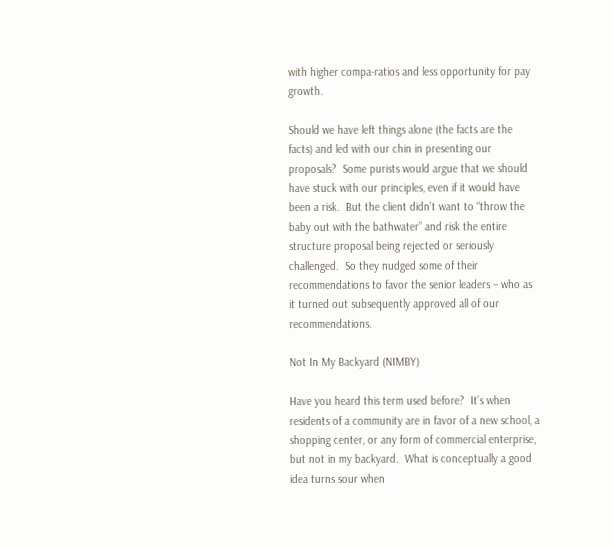with higher compa-ratios and less opportunity for pay growth.

Should we have left things alone (the facts are the facts) and led with our chin in presenting our proposals?  Some purists would argue that we should have stuck with our principles, even if it would have been a risk.  But the client didn’t want to “throw the baby out with the bathwater” and risk the entire structure proposal being rejected or seriously challenged.  So they nudged some of their recommendations to favor the senior leaders – who as it turned out subsequently approved all of our recommendations.

Not In My Backyard (NIMBY)

Have you heard this term used before?  It’s when residents of a community are in favor of a new school, a shopping center, or any form of commercial enterprise, but not in my backyard.  What is conceptually a good idea turns sour when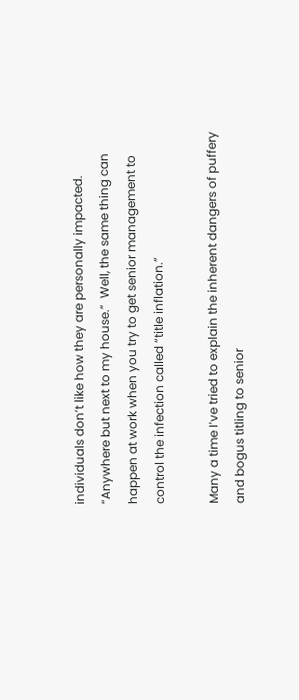individuals don’t like how they are personally impacted.  “Anywhere but next to my house.”  Well, the same thing can happen at work when you try to get senior management to control the infection called “title inflation.”

Many a time I’ve tried to explain the inherent dangers of puffery and bogus titling to senior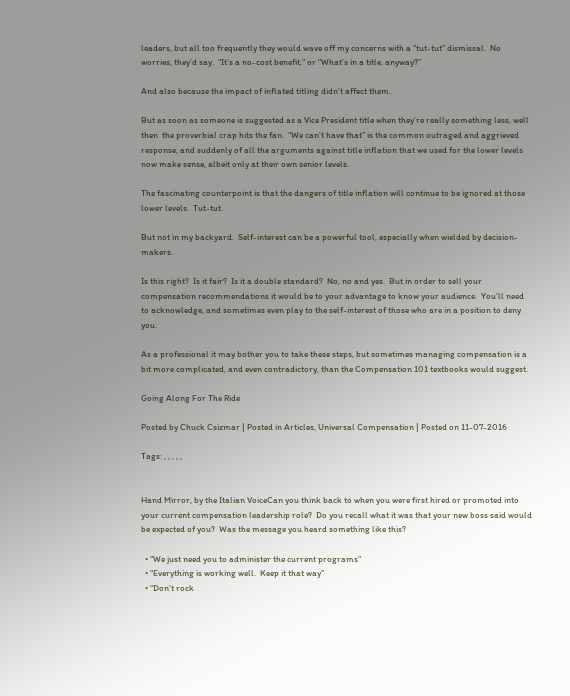leaders, but all too frequently they would wave off my concerns with a “tut-tut” dismissal.  No worries, they’d say.  “It’s a no-cost benefit,” or “What’s in a title, anyway?”

And also because the impact of inflated titling didn’t affect them.

But as soon as someone is suggested as a Vice President title when they’re really something less, well then  the proverbial crap hits the fan.  “We can’t have that” is the common outraged and aggrieved response, and suddenly of all the arguments against title inflation that we used for the lower levels now make sense, albeit only at their own senior levels.

The fascinating counterpoint is that the dangers of title inflation will continue to be ignored at those lower levels.  Tut-tut.

But not in my backyard.  Self-interest can be a powerful tool, especially when wielded by decision-makers.

Is this right?  Is it fair?  Is it a double standard?  No, no and yes.  But in order to sell your compensation recommendations it would be to your advantage to know your audience.  You’ll need to acknowledge, and sometimes even play to the self-interest of those who are in a position to deny you.

As a professional it may bother you to take these steps, but sometimes managing compensation is a bit more complicated, and even contradictory, than the Compensation 101 textbooks would suggest.

Going Along For The Ride

Posted by Chuck Csizmar | Posted in Articles, Universal Compensation | Posted on 11-07-2016

Tags: , , , , ,


Hand Mirror, by the Italian VoiceCan you think back to when you were first hired or promoted into your current compensation leadership role?  Do you recall what it was that your new boss said would be expected of you?  Was the message you heard something like this?

  • “We just need you to administer the current programs”
  • “Everything is working well.  Keep it that way”
  • “Don’t rock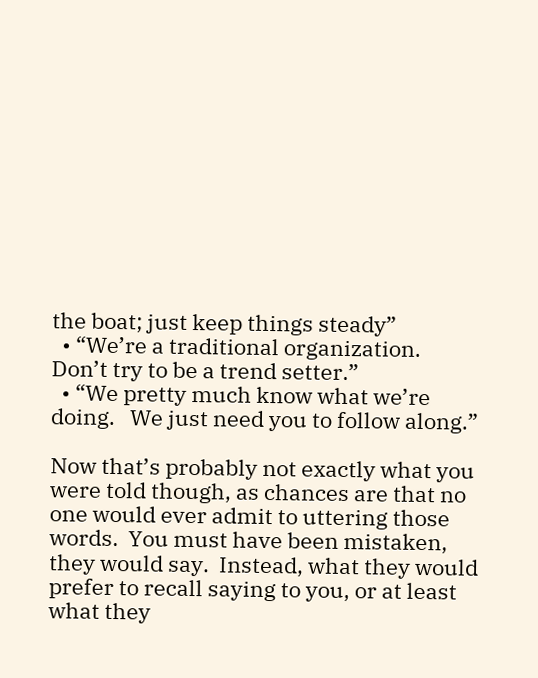the boat; just keep things steady”
  • “We’re a traditional organization.  Don’t try to be a trend setter.”
  • “We pretty much know what we’re doing.   We just need you to follow along.”

Now that’s probably not exactly what you were told though, as chances are that no one would ever admit to uttering those words.  You must have been mistaken, they would say.  Instead, what they would prefer to recall saying to you, or at least what they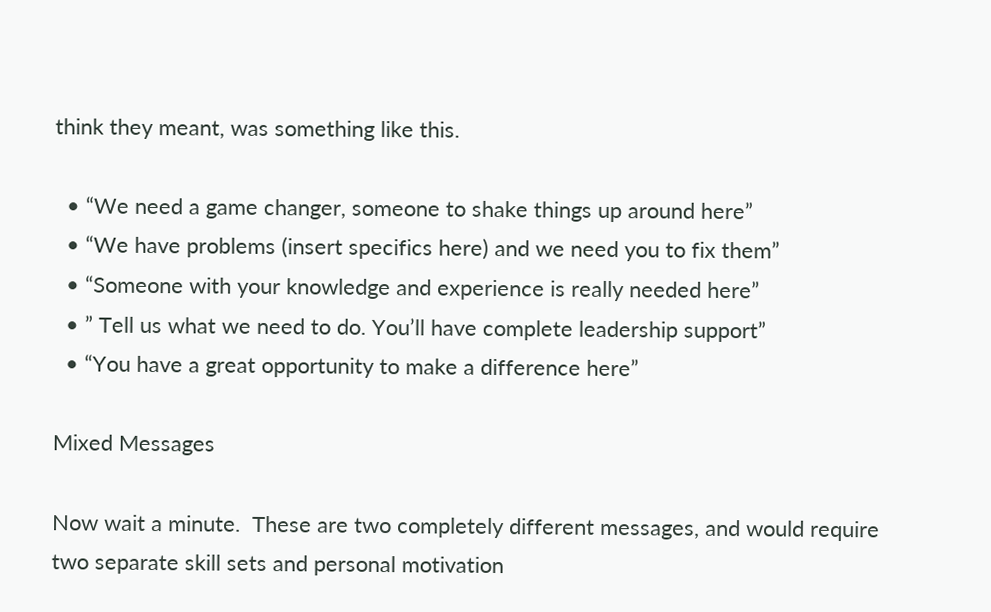think they meant, was something like this.

  • “We need a game changer, someone to shake things up around here”
  • “We have problems (insert specifics here) and we need you to fix them”
  • “Someone with your knowledge and experience is really needed here”
  • ” Tell us what we need to do. You’ll have complete leadership support”
  • “You have a great opportunity to make a difference here”

Mixed Messages

Now wait a minute.  These are two completely different messages, and would require two separate skill sets and personal motivation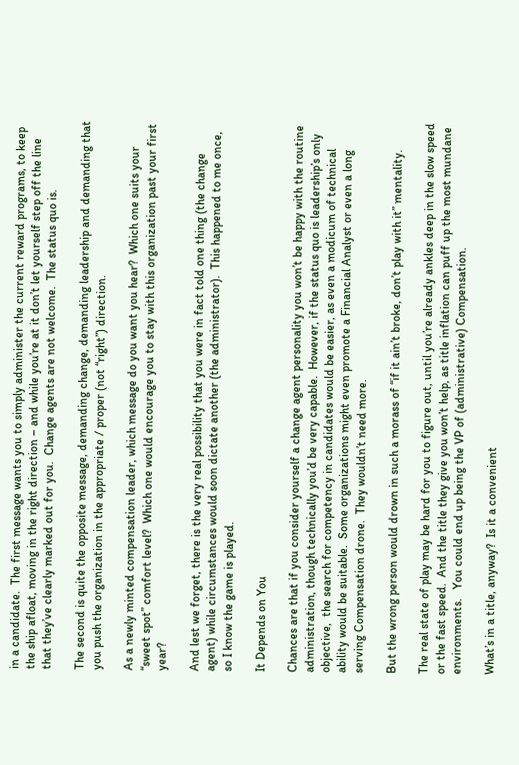in a candidate.  The first message wants you to simply administer the current reward programs, to keep the ship afloat, moving in the right direction – and while you’re at it don’t let yourself step off the line that they’ve clearly marked out for you.  Change agents are not welcome.  The status quo is.

The second is quite the opposite message, demanding change, demanding leadership and demanding that you push the organization in the appropriate / proper (not “right”) direction.

As a newly minted compensation leader, which message do you want you hear?  Which one suits your “sweet spot” comfort level?  Which one would encourage you to stay with this organization past your first year?

And lest we forget, there is the very real possibility that you were in fact told one thing (the change agent) while circumstances would soon dictate another (the administrator).  This happened to me once, so I know the game is played.

It Depends on You

Chances are that if you consider yourself a change agent personality you won’t be happy with the routine administration, though technically you’d be very capable.  However, if the status quo is leadership’s only objective,  the search for competency in candidates would be easier, as even a modicum of technical ability would be suitable.  Some organizations might even promote a Financial Analyst or even a long serving Compensation drone.  They wouldn’t need more.

But the wrong person would drown in such a morass of “if it ain’t broke, don’t play with it” mentality.

The real state of play may be hard for you to figure out, until you’re already ankles deep in the slow speed or the fast speed.  And the title they give you won’t help, as title inflation can puff up the most mundane environments.   You could end up being the VP of (administrative) Compensation.

What’s in a title, anyway?  Is it a convenient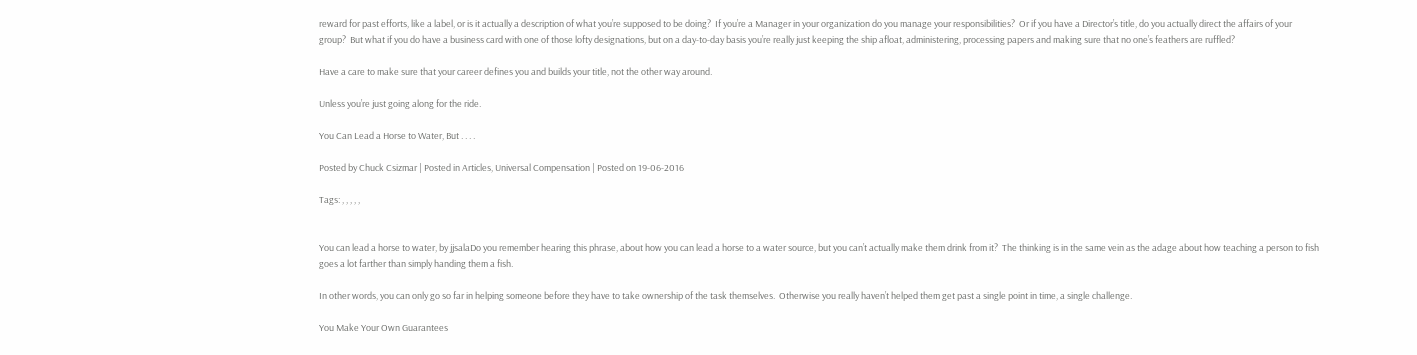reward for past efforts, like a label, or is it actually a description of what you’re supposed to be doing?  If you’re a Manager in your organization do you manage your responsibilities?  Or if you have a Director’s title, do you actually direct the affairs of your group?  But what if you do have a business card with one of those lofty designations, but on a day-to-day basis you’re really just keeping the ship afloat, administering, processing papers and making sure that no one’s feathers are ruffled?

Have a care to make sure that your career defines you and builds your title, not the other way around.

Unless you’re just going along for the ride.

You Can Lead a Horse to Water, But . . . .

Posted by Chuck Csizmar | Posted in Articles, Universal Compensation | Posted on 19-06-2016

Tags: , , , , ,


You can lead a horse to water, by jjsalaDo you remember hearing this phrase, about how you can lead a horse to a water source, but you can’t actually make them drink from it?  The thinking is in the same vein as the adage about how teaching a person to fish goes a lot farther than simply handing them a fish.

In other words, you can only go so far in helping someone before they have to take ownership of the task themselves.  Otherwise you really haven’t helped them get past a single point in time, a single challenge.

You Make Your Own Guarantees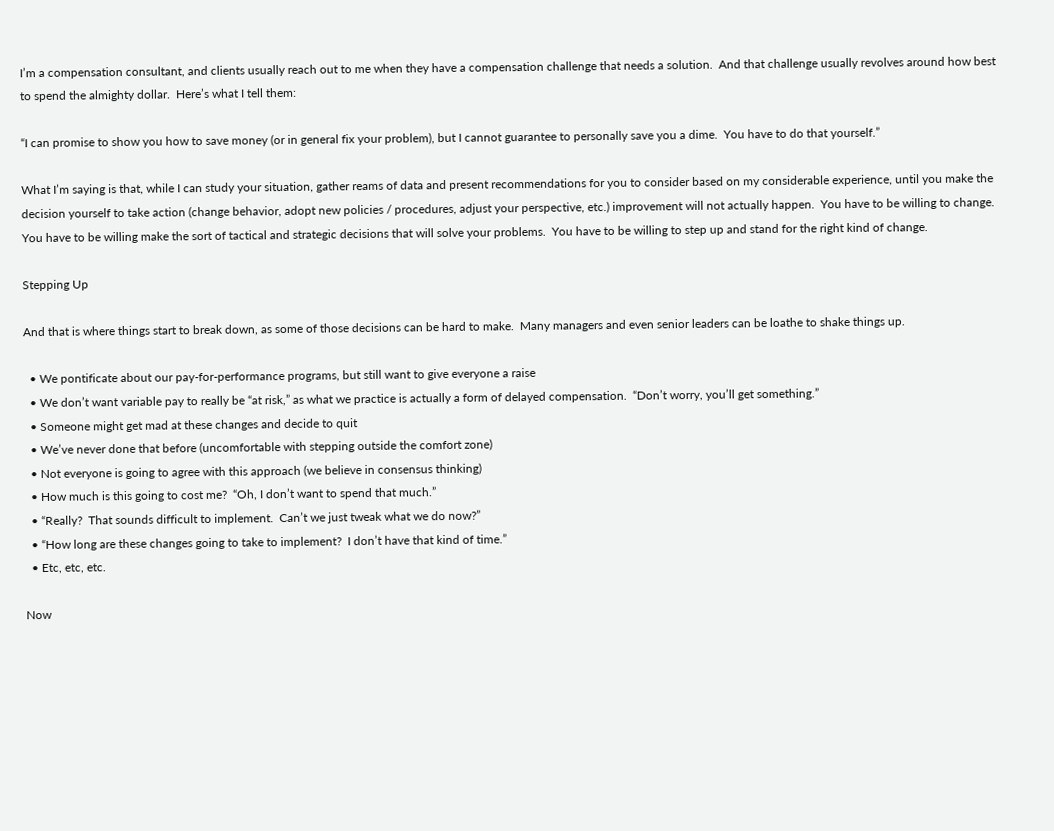I’m a compensation consultant, and clients usually reach out to me when they have a compensation challenge that needs a solution.  And that challenge usually revolves around how best to spend the almighty dollar.  Here’s what I tell them:

“I can promise to show you how to save money (or in general fix your problem), but I cannot guarantee to personally save you a dime.  You have to do that yourself.”

What I’m saying is that, while I can study your situation, gather reams of data and present recommendations for you to consider based on my considerable experience, until you make the decision yourself to take action (change behavior, adopt new policies / procedures, adjust your perspective, etc.) improvement will not actually happen.  You have to be willing to change.  You have to be willing make the sort of tactical and strategic decisions that will solve your problems.  You have to be willing to step up and stand for the right kind of change.

Stepping Up

And that is where things start to break down, as some of those decisions can be hard to make.  Many managers and even senior leaders can be loathe to shake things up.

  • We pontificate about our pay-for-performance programs, but still want to give everyone a raise
  • We don’t want variable pay to really be “at risk,” as what we practice is actually a form of delayed compensation.  “Don’t worry, you’ll get something.”
  • Someone might get mad at these changes and decide to quit
  • We’ve never done that before (uncomfortable with stepping outside the comfort zone)
  • Not everyone is going to agree with this approach (we believe in consensus thinking)
  • How much is this going to cost me?  “Oh, I don’t want to spend that much.”
  • “Really?  That sounds difficult to implement.  Can’t we just tweak what we do now?”
  • “How long are these changes going to take to implement?  I don’t have that kind of time.”
  • Etc, etc, etc.

Now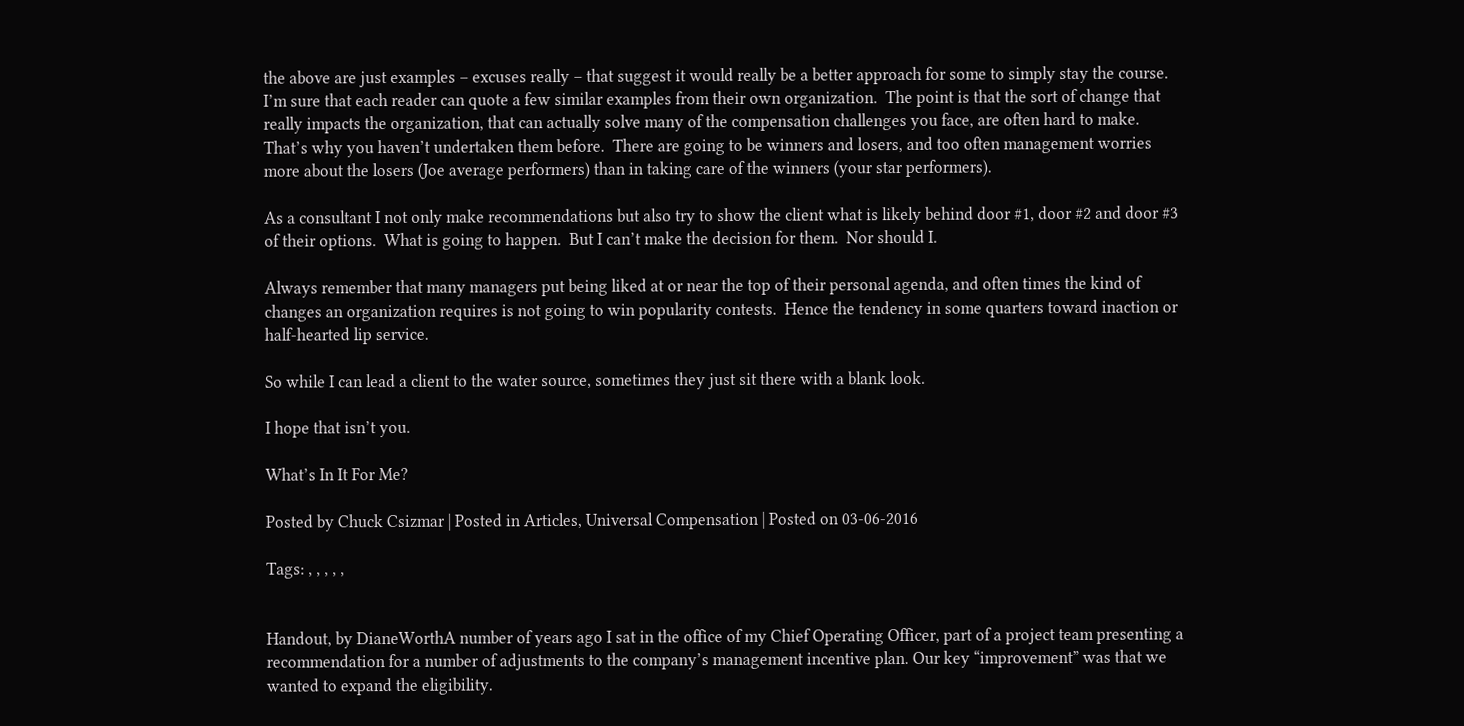the above are just examples – excuses really – that suggest it would really be a better approach for some to simply stay the course.  I’m sure that each reader can quote a few similar examples from their own organization.  The point is that the sort of change that really impacts the organization, that can actually solve many of the compensation challenges you face, are often hard to make.  That’s why you haven’t undertaken them before.  There are going to be winners and losers, and too often management worries more about the losers (Joe average performers) than in taking care of the winners (your star performers).

As a consultant I not only make recommendations but also try to show the client what is likely behind door #1, door #2 and door #3 of their options.  What is going to happen.  But I can’t make the decision for them.  Nor should I.

Always remember that many managers put being liked at or near the top of their personal agenda, and often times the kind of changes an organization requires is not going to win popularity contests.  Hence the tendency in some quarters toward inaction or half-hearted lip service.

So while I can lead a client to the water source, sometimes they just sit there with a blank look.

I hope that isn’t you.

What’s In It For Me?

Posted by Chuck Csizmar | Posted in Articles, Universal Compensation | Posted on 03-06-2016

Tags: , , , , ,


Handout, by DianeWorthA number of years ago I sat in the office of my Chief Operating Officer, part of a project team presenting a recommendation for a number of adjustments to the company’s management incentive plan. Our key “improvement” was that we wanted to expand the eligibility.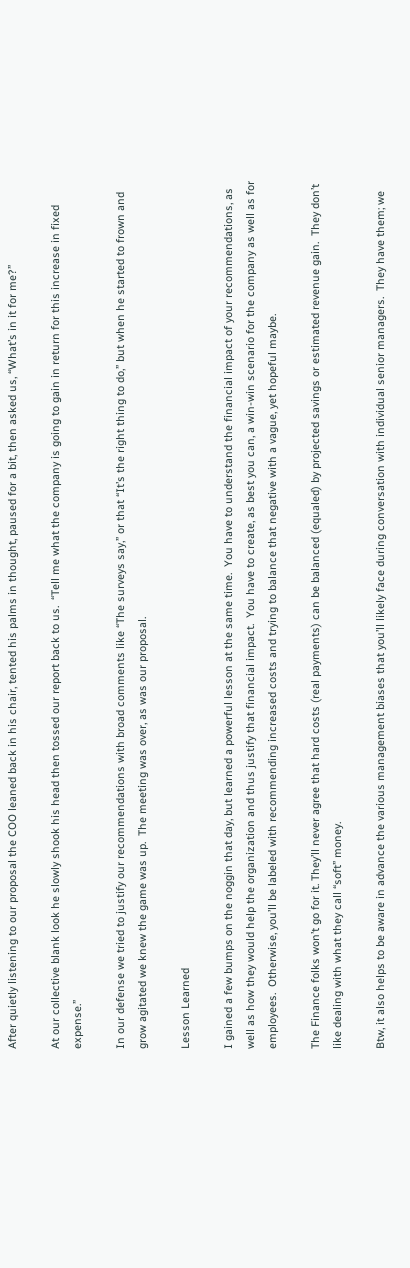After quietly listening to our proposal the COO leaned back in his chair, tented his palms in thought, paused for a bit, then asked us, “What’s in it for me?”

At our collective blank look he slowly shook his head then tossed our report back to us.  “Tell me what the company is going to gain in return for this increase in fixed expense.”

In our defense we tried to justify our recommendations with broad comments like “The surveys say,” or that “It’s the right thing to do,” but when he started to frown and grow agitated we knew the game was up.  The meeting was over, as was our proposal.

Lesson Learned

I gained a few bumps on the noggin that day, but learned a powerful lesson at the same time.  You have to understand the financial impact of your recommendations, as well as how they would help the organization and thus justify that financial impact.  You have to create, as best you can, a win-win scenario for the company as well as for employees.  Otherwise, you’ll be labeled with recommending increased costs and trying to balance that negative with a vague, yet hopeful maybe.

The Finance folks won’t go for it. They’ll never agree that hard costs (real payments) can be balanced (equaled) by projected savings or estimated revenue gain.  They don’t like dealing with what they call “soft” money.

Btw, it also helps to be aware in advance the various management biases that you’ll likely face during conversation with individual senior managers.  They have them; we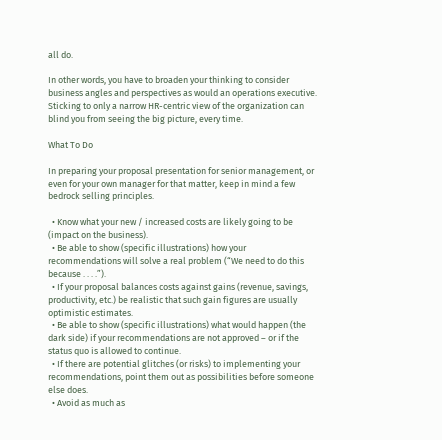all do.

In other words, you have to broaden your thinking to consider business angles and perspectives as would an operations executive.  Sticking to only a narrow HR-centric view of the organization can blind you from seeing the big picture, every time.

What To Do

In preparing your proposal presentation for senior management, or even for your own manager for that matter, keep in mind a few bedrock selling principles.

  • Know what your new / increased costs are likely going to be (impact on the business).
  • Be able to show (specific illustrations) how your recommendations will solve a real problem (“We need to do this because . . . .”).
  • If your proposal balances costs against gains (revenue, savings, productivity, etc.) be realistic that such gain figures are usually optimistic estimates.
  • Be able to show (specific illustrations) what would happen (the dark side) if your recommendations are not approved – or if the status quo is allowed to continue.
  • If there are potential glitches (or risks) to implementing your recommendations, point them out as possibilities before someone else does.
  • Avoid as much as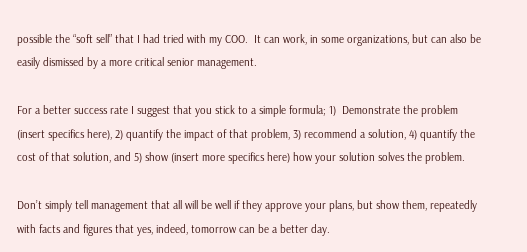possible the “soft sell” that I had tried with my COO.  It can work, in some organizations, but can also be easily dismissed by a more critical senior management.

For a better success rate I suggest that you stick to a simple formula; 1)  Demonstrate the problem (insert specifics here), 2) quantify the impact of that problem, 3) recommend a solution, 4) quantify the cost of that solution, and 5) show (insert more specifics here) how your solution solves the problem.

Don’t simply tell management that all will be well if they approve your plans, but show them, repeatedly with facts and figures that yes, indeed, tomorrow can be a better day.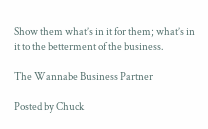Show them what’s in it for them; what’s in it to the betterment of the business.

The Wannabe Business Partner

Posted by Chuck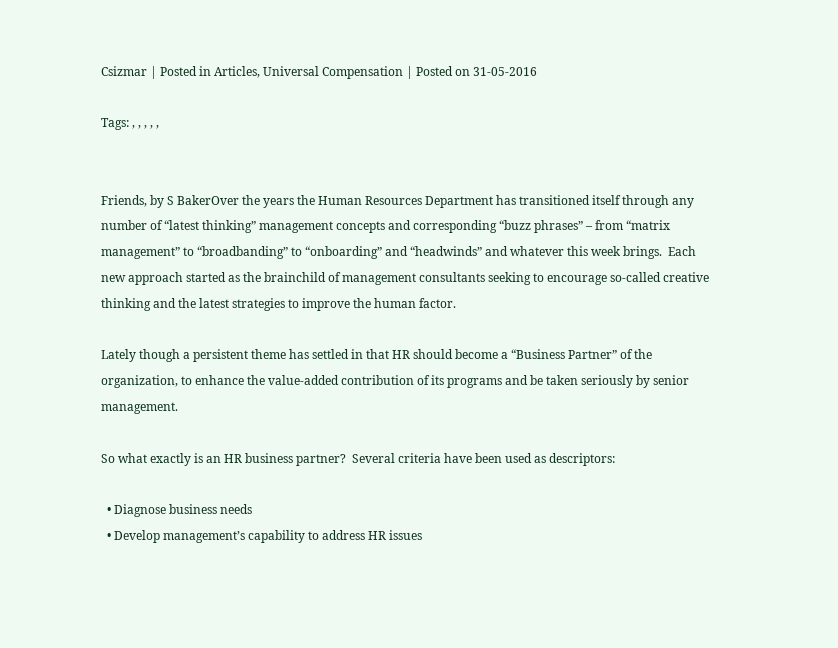Csizmar | Posted in Articles, Universal Compensation | Posted on 31-05-2016

Tags: , , , , ,


Friends, by S BakerOver the years the Human Resources Department has transitioned itself through any number of “latest thinking” management concepts and corresponding “buzz phrases” – from “matrix management” to “broadbanding” to “onboarding” and “headwinds” and whatever this week brings.  Each new approach started as the brainchild of management consultants seeking to encourage so-called creative thinking and the latest strategies to improve the human factor.

Lately though a persistent theme has settled in that HR should become a “Business Partner” of the organization, to enhance the value-added contribution of its programs and be taken seriously by senior management.

So what exactly is an HR business partner?  Several criteria have been used as descriptors:

  • Diagnose business needs
  • Develop management’s capability to address HR issues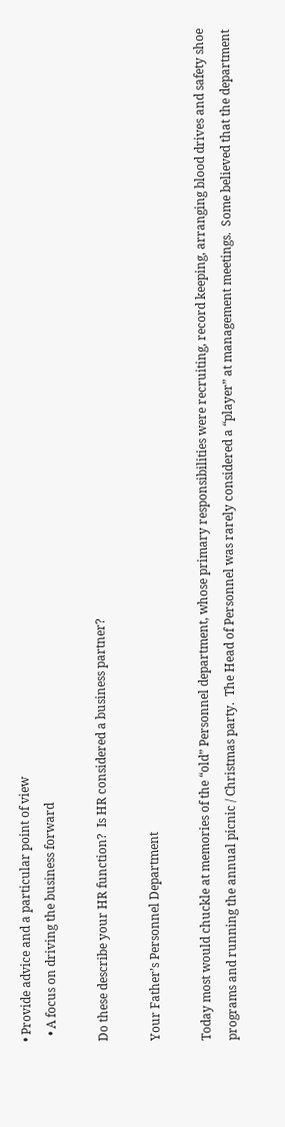• Provide advice and a particular point of view
  • A focus on driving the business forward

Do these describe your HR function?  Is HR considered a business partner?

Your Father’s Personnel Department

Today most would chuckle at memories of the “old” Personnel department, whose primary responsibilities were recruiting, record keeping, arranging blood drives and safety shoe programs and running the annual picnic / Christmas party.  The Head of Personnel was rarely considered a “player” at management meetings.  Some believed that the department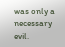was only a necessary evil.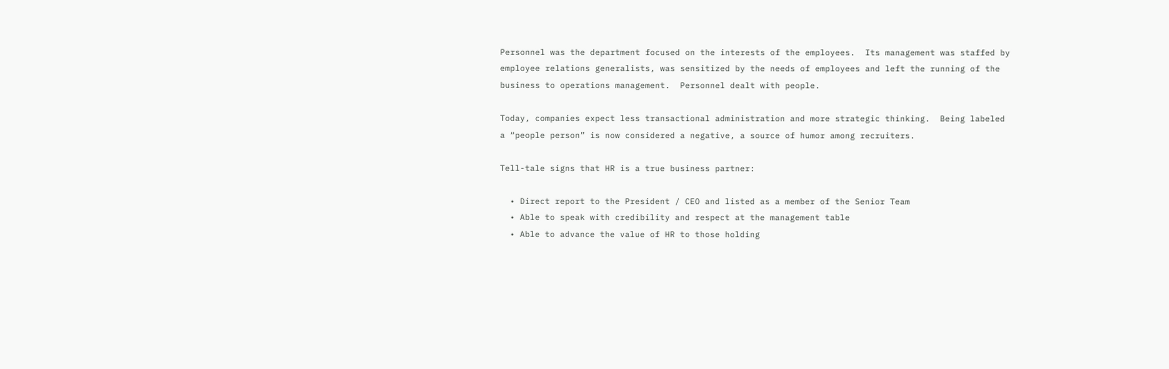Personnel was the department focused on the interests of the employees.  Its management was staffed by employee relations generalists, was sensitized by the needs of employees and left the running of the business to operations management.  Personnel dealt with people.

Today, companies expect less transactional administration and more strategic thinking.  Being labeled a “people person” is now considered a negative, a source of humor among recruiters.

Tell-tale signs that HR is a true business partner:

  • Direct report to the President / CEO and listed as a member of the Senior Team
  • Able to speak with credibility and respect at the management table
  • Able to advance the value of HR to those holding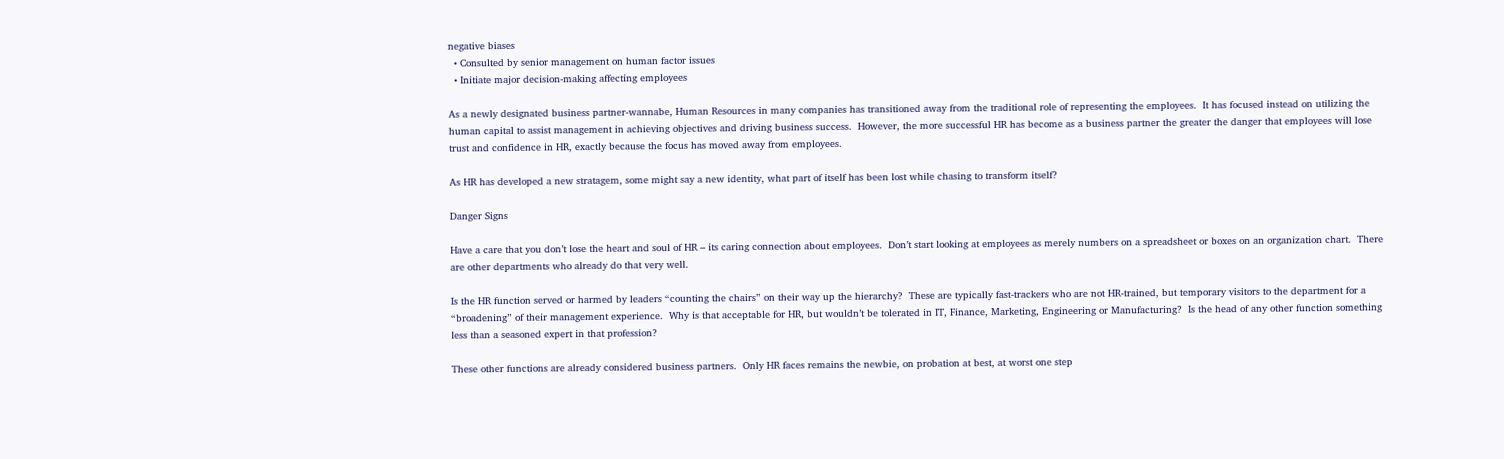negative biases
  • Consulted by senior management on human factor issues
  • Initiate major decision-making affecting employees

As a newly designated business partner-wannabe, Human Resources in many companies has transitioned away from the traditional role of representing the employees.  It has focused instead on utilizing the human capital to assist management in achieving objectives and driving business success.  However, the more successful HR has become as a business partner the greater the danger that employees will lose trust and confidence in HR, exactly because the focus has moved away from employees.

As HR has developed a new stratagem, some might say a new identity, what part of itself has been lost while chasing to transform itself?

Danger Signs

Have a care that you don’t lose the heart and soul of HR – its caring connection about employees.  Don’t start looking at employees as merely numbers on a spreadsheet or boxes on an organization chart.  There are other departments who already do that very well.

Is the HR function served or harmed by leaders “counting the chairs” on their way up the hierarchy?  These are typically fast-trackers who are not HR-trained, but temporary visitors to the department for a “broadening” of their management experience.  Why is that acceptable for HR, but wouldn’t be tolerated in IT, Finance, Marketing, Engineering or Manufacturing?  Is the head of any other function something less than a seasoned expert in that profession?

These other functions are already considered business partners.  Only HR faces remains the newbie, on probation at best, at worst one step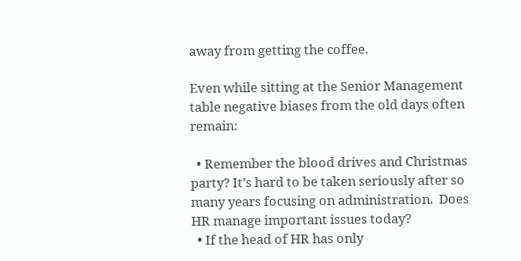away from getting the coffee.

Even while sitting at the Senior Management table negative biases from the old days often remain:

  • Remember the blood drives and Christmas party? It’s hard to be taken seriously after so many years focusing on administration.  Does HR manage important issues today?
  • If the head of HR has only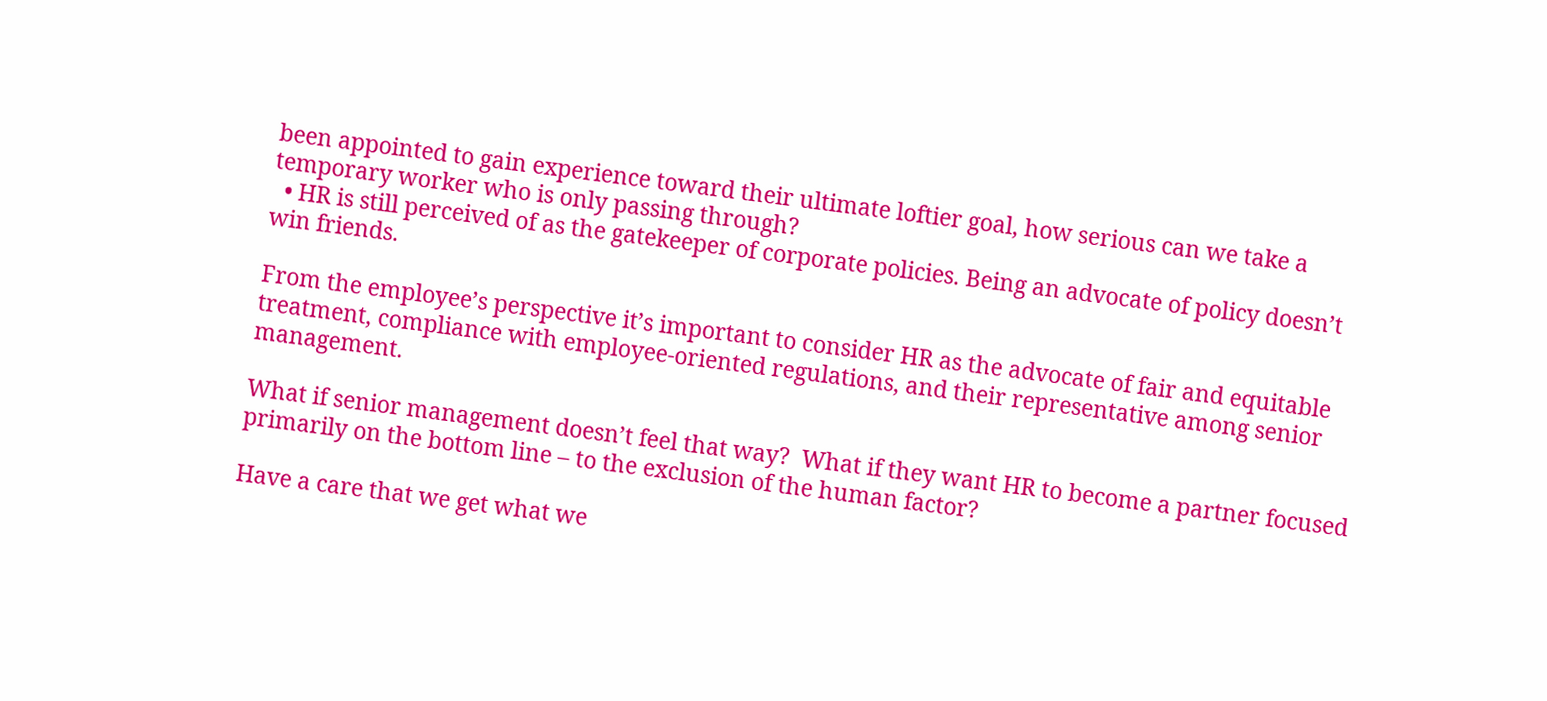been appointed to gain experience toward their ultimate loftier goal, how serious can we take a temporary worker who is only passing through?
  • HR is still perceived of as the gatekeeper of corporate policies. Being an advocate of policy doesn’t win friends.

From the employee’s perspective it’s important to consider HR as the advocate of fair and equitable treatment, compliance with employee-oriented regulations, and their representative among senior management.

What if senior management doesn’t feel that way?  What if they want HR to become a partner focused primarily on the bottom line – to the exclusion of the human factor?

Have a care that we get what we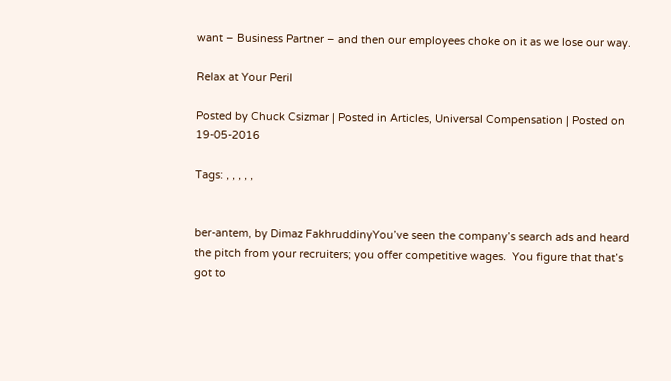want – Business Partner – and then our employees choke on it as we lose our way.

Relax at Your Peril

Posted by Chuck Csizmar | Posted in Articles, Universal Compensation | Posted on 19-05-2016

Tags: , , , , ,


ber-antem, by Dimaz FakhruddinyYou’ve seen the company’s search ads and heard the pitch from your recruiters; you offer competitive wages.  You figure that that’s got to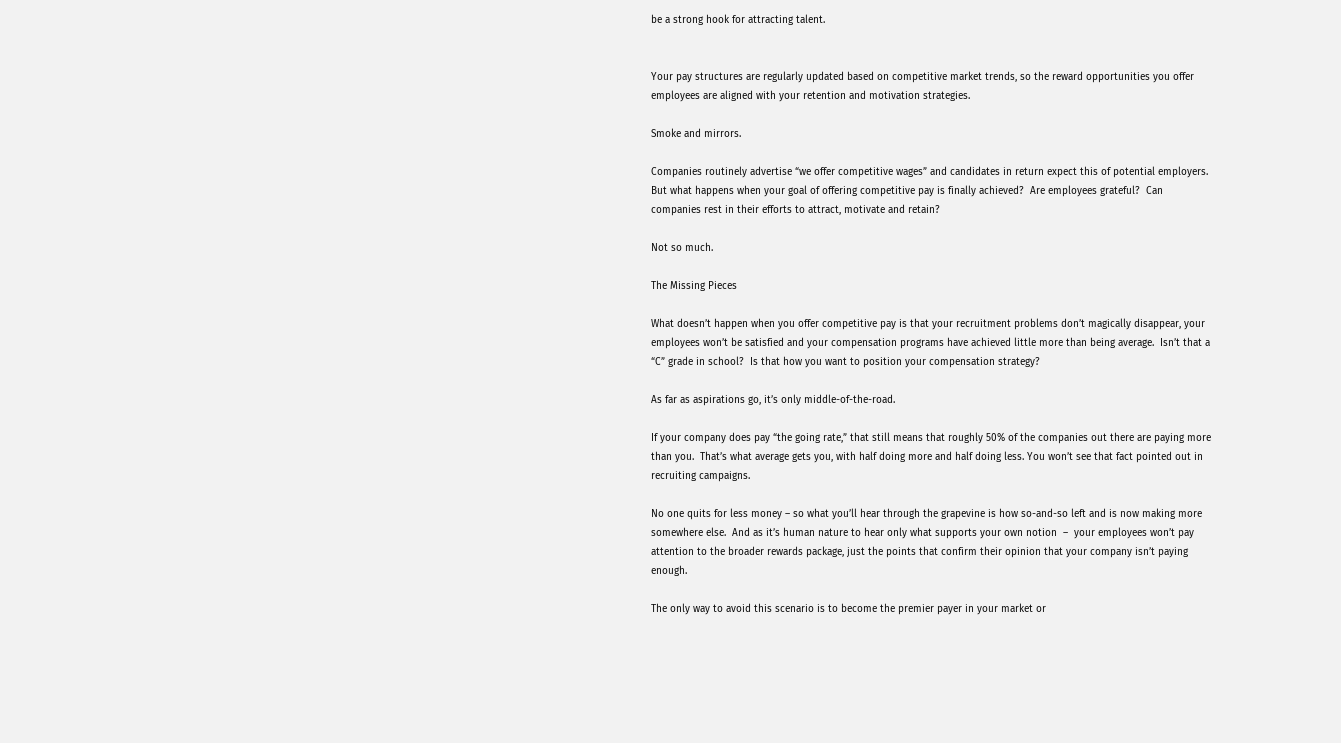be a strong hook for attracting talent.


Your pay structures are regularly updated based on competitive market trends, so the reward opportunities you offer employees are aligned with your retention and motivation strategies.

Smoke and mirrors.

Companies routinely advertise “we offer competitive wages” and candidates in return expect this of potential employers.  But what happens when your goal of offering competitive pay is finally achieved?  Are employees grateful?  Can companies rest in their efforts to attract, motivate and retain?

Not so much.

The Missing Pieces

What doesn’t happen when you offer competitive pay is that your recruitment problems don’t magically disappear, your employees won’t be satisfied and your compensation programs have achieved little more than being average.  Isn’t that a “C” grade in school?  Is that how you want to position your compensation strategy?

As far as aspirations go, it’s only middle-of-the-road.

If your company does pay “the going rate,” that still means that roughly 50% of the companies out there are paying more than you.  That’s what average gets you, with half doing more and half doing less. You won’t see that fact pointed out in recruiting campaigns.

No one quits for less money – so what you’ll hear through the grapevine is how so-and-so left and is now making more somewhere else.  And as it’s human nature to hear only what supports your own notion  –  your employees won’t pay attention to the broader rewards package, just the points that confirm their opinion that your company isn’t paying enough.

The only way to avoid this scenario is to become the premier payer in your market or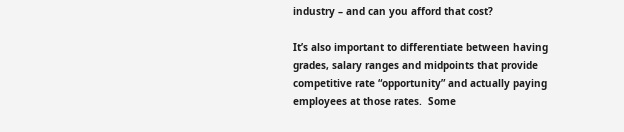industry – and can you afford that cost?

It’s also important to differentiate between having grades, salary ranges and midpoints that provide competitive rate “opportunity” and actually paying employees at those rates.  Some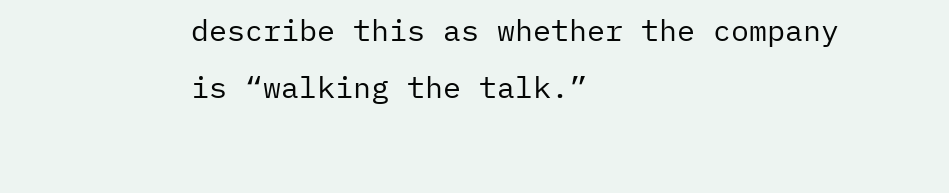describe this as whether the company is “walking the talk.”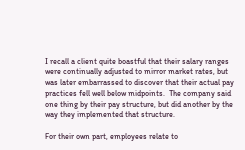I recall a client quite boastful that their salary ranges were continually adjusted to mirror market rates, but was later embarrassed to discover that their actual pay practices fell well below midpoints.  The company said one thing by their pay structure, but did another by the way they implemented that structure.

For their own part, employees relate to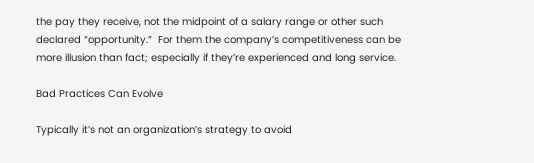the pay they receive, not the midpoint of a salary range or other such declared “opportunity.”  For them the company’s competitiveness can be more illusion than fact; especially if they’re experienced and long service.

Bad Practices Can Evolve

Typically it’s not an organization’s strategy to avoid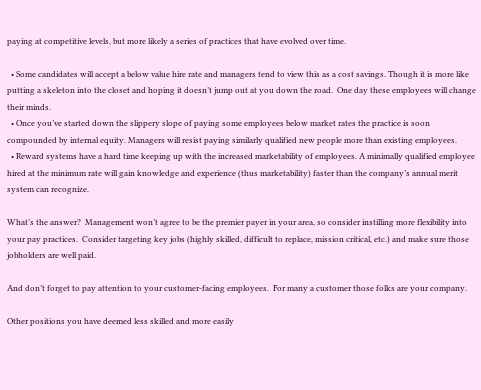paying at competitive levels, but more likely a series of practices that have evolved over time.

  • Some candidates will accept a below value hire rate and managers tend to view this as a cost savings. Though it is more like putting a skeleton into the closet and hoping it doesn’t jump out at you down the road.  One day these employees will change their minds.
  • Once you’ve started down the slippery slope of paying some employees below market rates the practice is soon compounded by internal equity. Managers will resist paying similarly qualified new people more than existing employees.
  • Reward systems have a hard time keeping up with the increased marketability of employees. A minimally qualified employee hired at the minimum rate will gain knowledge and experience (thus marketability) faster than the company’s annual merit system can recognize.

What’s the answer?  Management won’t agree to be the premier payer in your area, so consider instilling more flexibility into your pay practices.  Consider targeting key jobs (highly skilled, difficult to replace, mission critical, etc.) and make sure those jobholders are well paid.

And don’t forget to pay attention to your customer-facing employees.  For many a customer those folks are your company.

Other positions you have deemed less skilled and more easily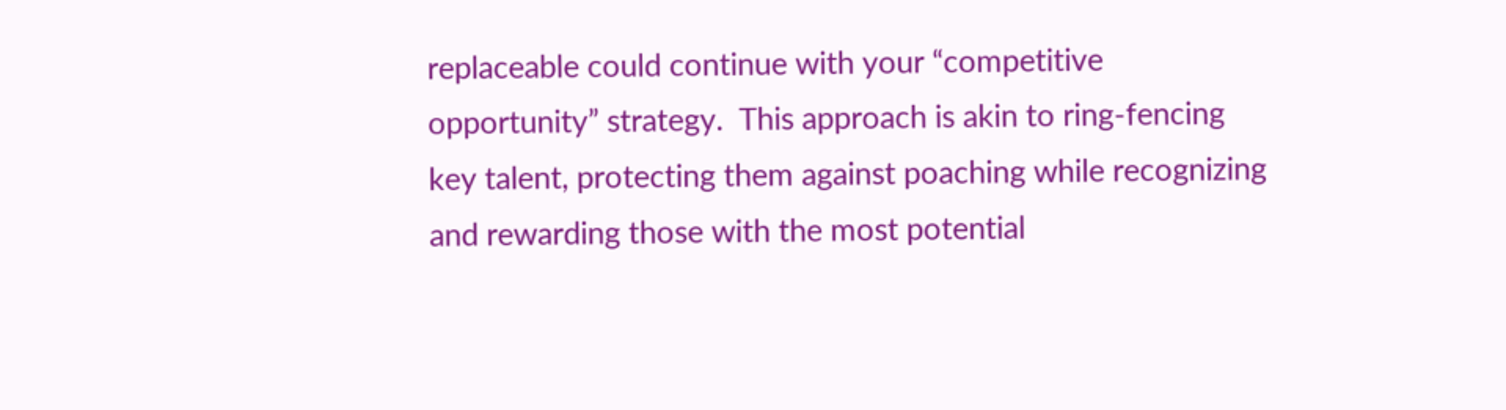replaceable could continue with your “competitive opportunity” strategy.  This approach is akin to ring-fencing key talent, protecting them against poaching while recognizing and rewarding those with the most potential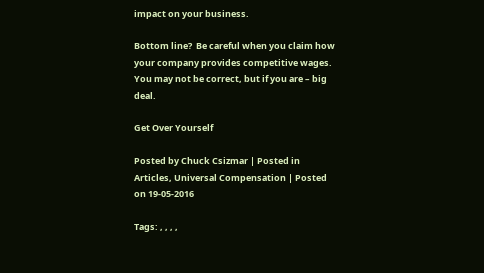impact on your business.

Bottom line?  Be careful when you claim how your company provides competitive wages.  You may not be correct, but if you are – big deal.

Get Over Yourself

Posted by Chuck Csizmar | Posted in Articles, Universal Compensation | Posted on 19-05-2016

Tags: , , , ,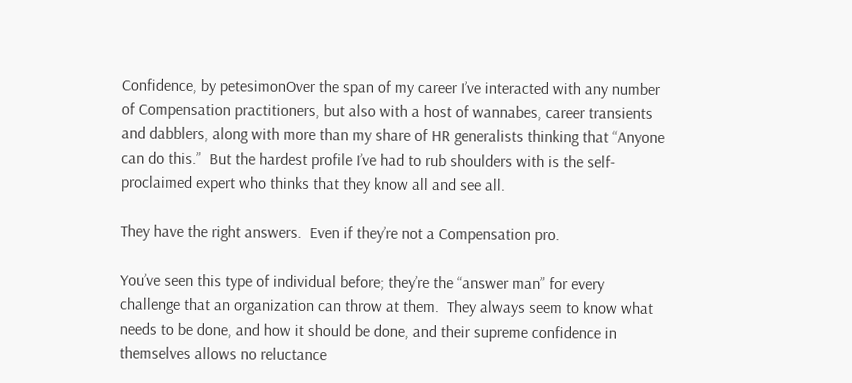Confidence, by petesimonOver the span of my career I’ve interacted with any number of Compensation practitioners, but also with a host of wannabes, career transients and dabblers, along with more than my share of HR generalists thinking that “Anyone can do this.”  But the hardest profile I’ve had to rub shoulders with is the self-proclaimed expert who thinks that they know all and see all.

They have the right answers.  Even if they’re not a Compensation pro.

You’ve seen this type of individual before; they’re the “answer man” for every challenge that an organization can throw at them.  They always seem to know what needs to be done, and how it should be done, and their supreme confidence in themselves allows no reluctance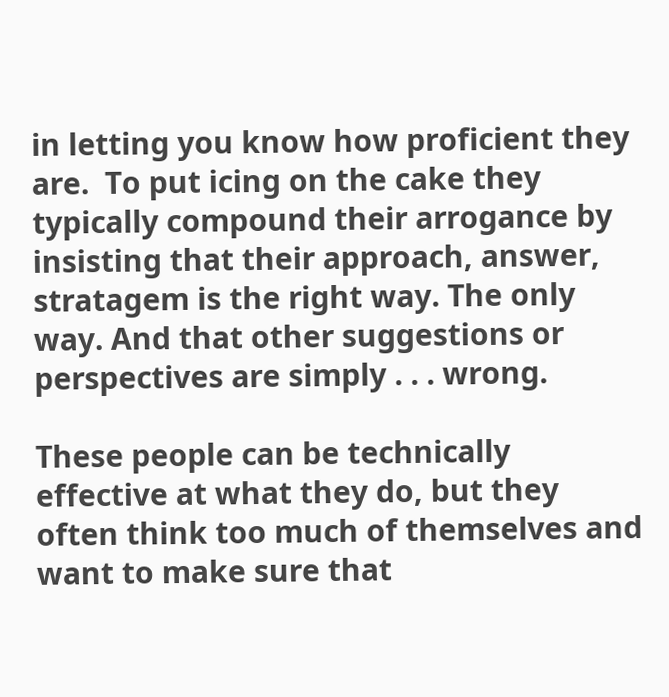in letting you know how proficient they are.  To put icing on the cake they typically compound their arrogance by insisting that their approach, answer, stratagem is the right way. The only way. And that other suggestions or perspectives are simply . . . wrong.

These people can be technically effective at what they do, but they often think too much of themselves and want to make sure that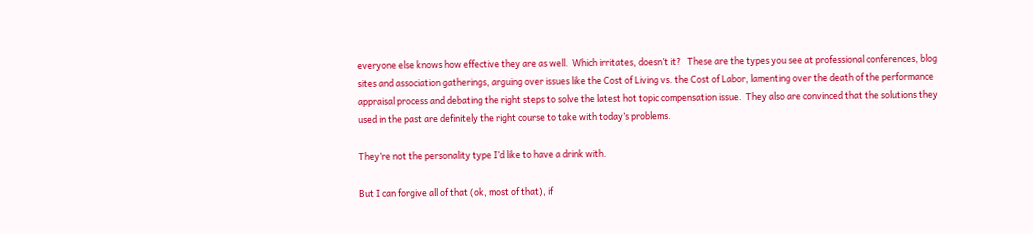everyone else knows how effective they are as well.  Which irritates, doesn’t it?   These are the types you see at professional conferences, blog sites and association gatherings, arguing over issues like the Cost of Living vs. the Cost of Labor, lamenting over the death of the performance appraisal process and debating the right steps to solve the latest hot topic compensation issue.  They also are convinced that the solutions they used in the past are definitely the right course to take with today’s problems.

They’re not the personality type I’d like to have a drink with.

But I can forgive all of that (ok, most of that), if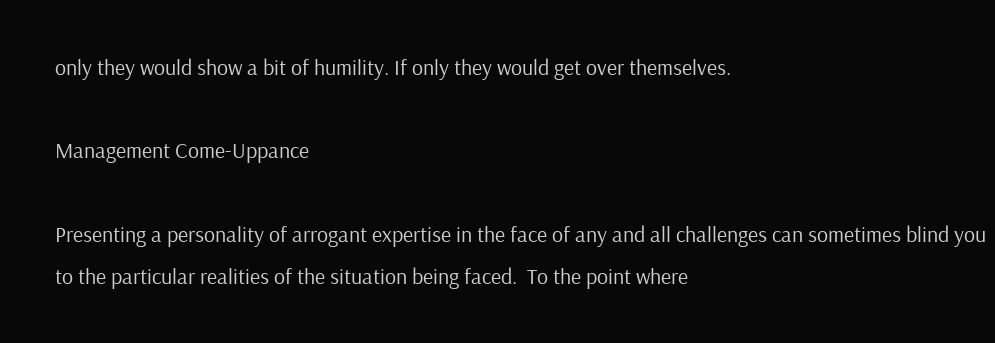only they would show a bit of humility. If only they would get over themselves.

Management Come-Uppance

Presenting a personality of arrogant expertise in the face of any and all challenges can sometimes blind you to the particular realities of the situation being faced.  To the point where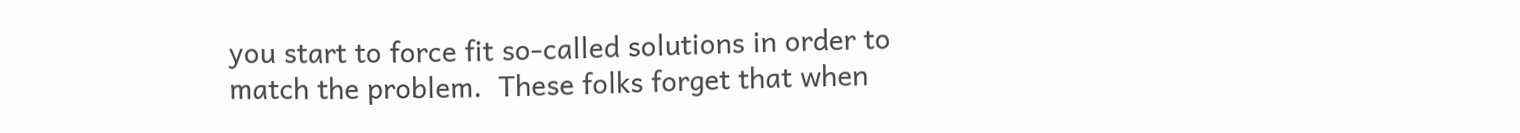you start to force fit so-called solutions in order to match the problem.  These folks forget that when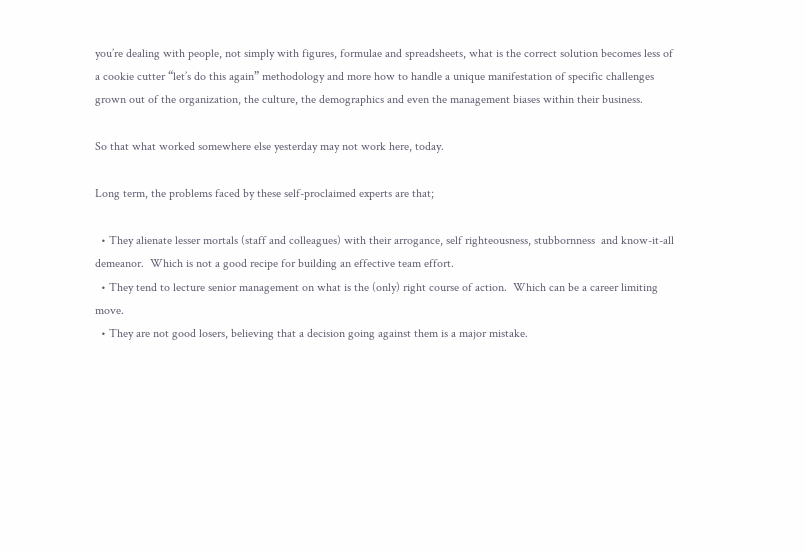you’re dealing with people, not simply with figures, formulae and spreadsheets, what is the correct solution becomes less of a cookie cutter “let’s do this again” methodology and more how to handle a unique manifestation of specific challenges grown out of the organization, the culture, the demographics and even the management biases within their business.

So that what worked somewhere else yesterday may not work here, today.

Long term, the problems faced by these self-proclaimed experts are that;

  • They alienate lesser mortals (staff and colleagues) with their arrogance, self righteousness, stubbornness  and know-it-all demeanor.  Which is not a good recipe for building an effective team effort.
  • They tend to lecture senior management on what is the (only) right course of action.  Which can be a career limiting move.
  • They are not good losers, believing that a decision going against them is a major mistake.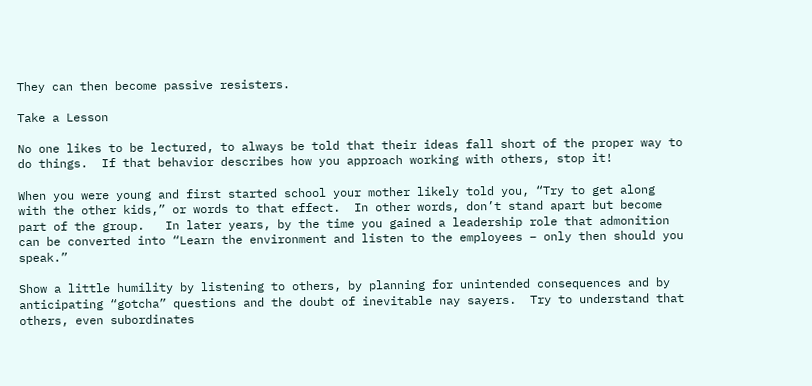They can then become passive resisters.

Take a Lesson

No one likes to be lectured, to always be told that their ideas fall short of the proper way to do things.  If that behavior describes how you approach working with others, stop it!

When you were young and first started school your mother likely told you, “Try to get along with the other kids,” or words to that effect.  In other words, don’t stand apart but become part of the group.   In later years, by the time you gained a leadership role that admonition can be converted into “Learn the environment and listen to the employees – only then should you speak.”

Show a little humility by listening to others, by planning for unintended consequences and by anticipating “gotcha” questions and the doubt of inevitable nay sayers.  Try to understand that others, even subordinates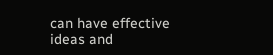can have effective ideas and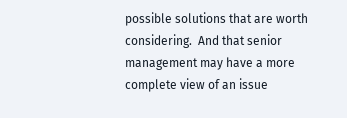possible solutions that are worth considering.  And that senior management may have a more complete view of an issue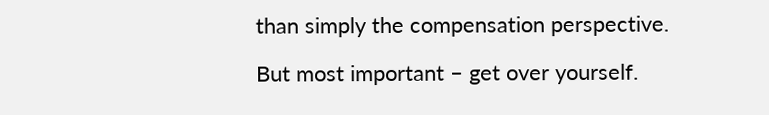than simply the compensation perspective.

But most important – get over yourself.